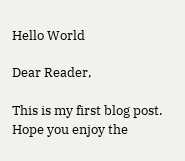Hello World

Dear Reader,

This is my first blog post. Hope you enjoy the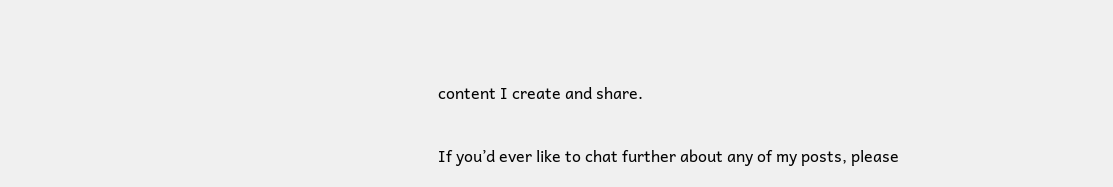content I create and share.

If you’d ever like to chat further about any of my posts, please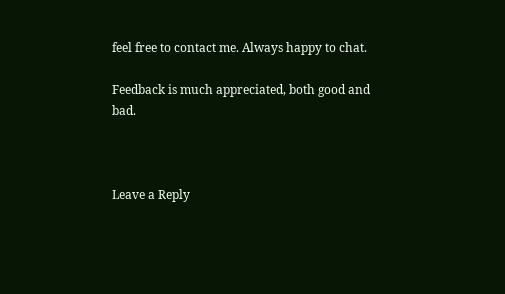feel free to contact me. Always happy to chat.

Feedback is much appreciated, both good and bad.



Leave a Reply